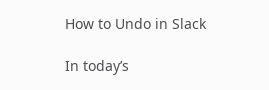How to Undo in Slack

In today’s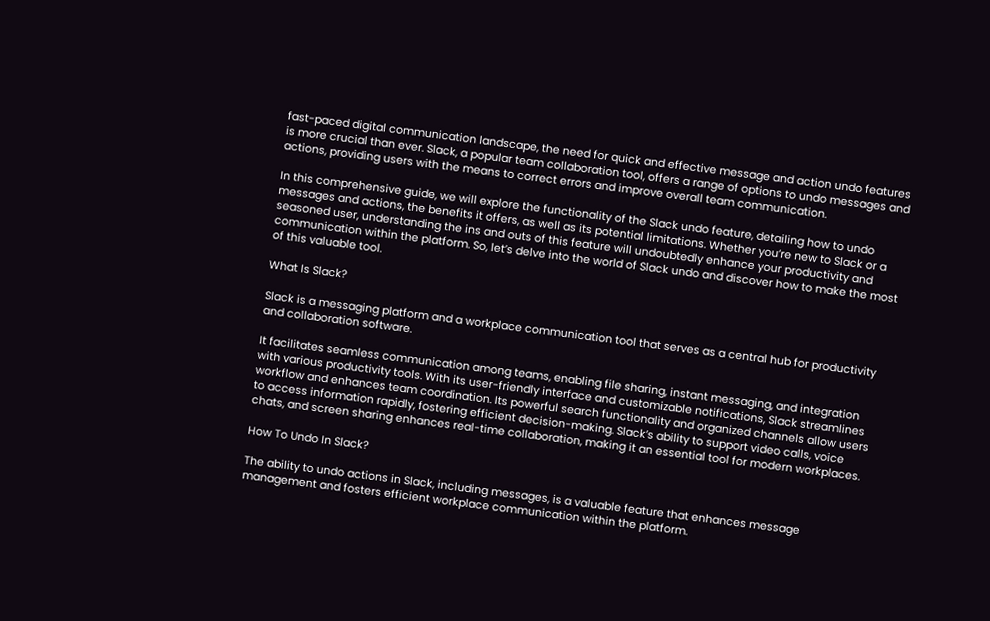fast-paced digital communication landscape, the need for quick and effective message and action undo features is more crucial than ever. Slack, a popular team collaboration tool, offers a range of options to undo messages and actions, providing users with the means to correct errors and improve overall team communication.

In this comprehensive guide, we will explore the functionality of the Slack undo feature, detailing how to undo messages and actions, the benefits it offers, as well as its potential limitations. Whether you’re new to Slack or a seasoned user, understanding the ins and outs of this feature will undoubtedly enhance your productivity and communication within the platform. So, let’s delve into the world of Slack undo and discover how to make the most of this valuable tool.

What Is Slack?

Slack is a messaging platform and a workplace communication tool that serves as a central hub for productivity and collaboration software.

It facilitates seamless communication among teams, enabling file sharing, instant messaging, and integration with various productivity tools. With its user-friendly interface and customizable notifications, Slack streamlines workflow and enhances team coordination. Its powerful search functionality and organized channels allow users to access information rapidly, fostering efficient decision-making. Slack’s ability to support video calls, voice chats, and screen sharing enhances real-time collaboration, making it an essential tool for modern workplaces.

How To Undo In Slack?

The ability to undo actions in Slack, including messages, is a valuable feature that enhances message management and fosters efficient workplace communication within the platform.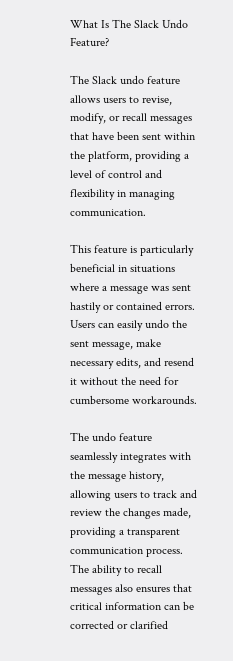What Is The Slack Undo Feature?

The Slack undo feature allows users to revise, modify, or recall messages that have been sent within the platform, providing a level of control and flexibility in managing communication.

This feature is particularly beneficial in situations where a message was sent hastily or contained errors. Users can easily undo the sent message, make necessary edits, and resend it without the need for cumbersome workarounds.

The undo feature seamlessly integrates with the message history, allowing users to track and review the changes made, providing a transparent communication process. The ability to recall messages also ensures that critical information can be corrected or clarified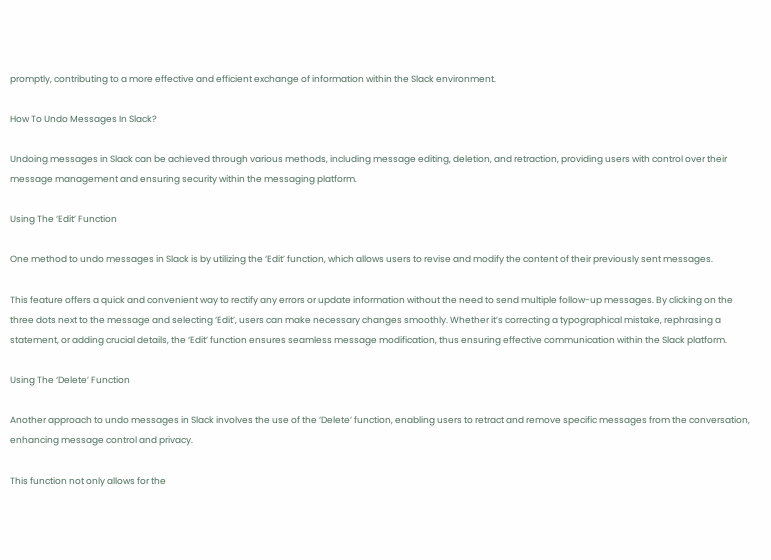promptly, contributing to a more effective and efficient exchange of information within the Slack environment.

How To Undo Messages In Slack?

Undoing messages in Slack can be achieved through various methods, including message editing, deletion, and retraction, providing users with control over their message management and ensuring security within the messaging platform.

Using The ‘Edit’ Function

One method to undo messages in Slack is by utilizing the ‘Edit’ function, which allows users to revise and modify the content of their previously sent messages.

This feature offers a quick and convenient way to rectify any errors or update information without the need to send multiple follow-up messages. By clicking on the three dots next to the message and selecting ‘Edit’, users can make necessary changes smoothly. Whether it’s correcting a typographical mistake, rephrasing a statement, or adding crucial details, the ‘Edit’ function ensures seamless message modification, thus ensuring effective communication within the Slack platform.

Using The ‘Delete’ Function

Another approach to undo messages in Slack involves the use of the ‘Delete’ function, enabling users to retract and remove specific messages from the conversation, enhancing message control and privacy.

This function not only allows for the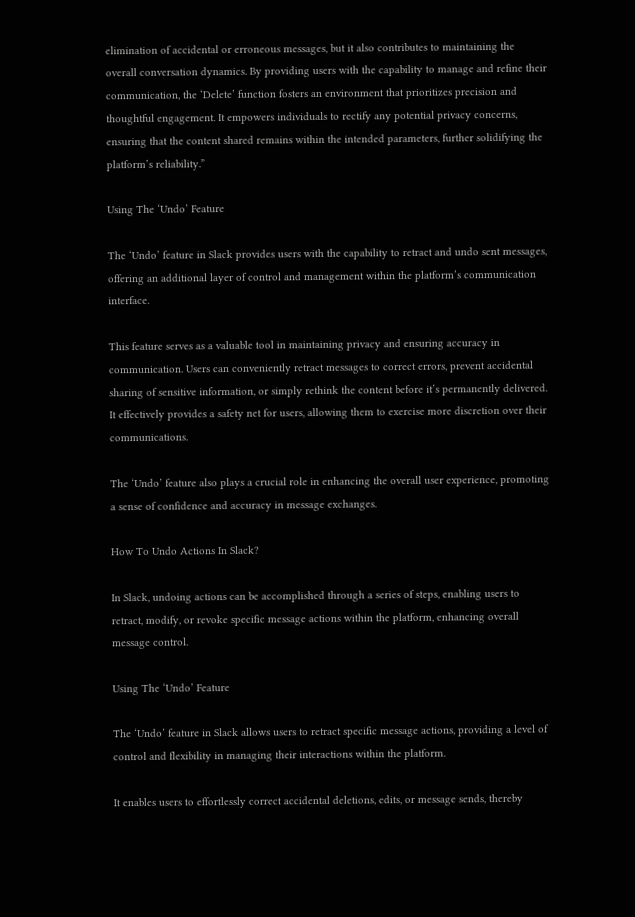elimination of accidental or erroneous messages, but it also contributes to maintaining the overall conversation dynamics. By providing users with the capability to manage and refine their communication, the ‘Delete’ function fosters an environment that prioritizes precision and thoughtful engagement. It empowers individuals to rectify any potential privacy concerns, ensuring that the content shared remains within the intended parameters, further solidifying the platform’s reliability.”

Using The ‘Undo’ Feature

The ‘Undo’ feature in Slack provides users with the capability to retract and undo sent messages, offering an additional layer of control and management within the platform’s communication interface.

This feature serves as a valuable tool in maintaining privacy and ensuring accuracy in communication. Users can conveniently retract messages to correct errors, prevent accidental sharing of sensitive information, or simply rethink the content before it’s permanently delivered. It effectively provides a safety net for users, allowing them to exercise more discretion over their communications.

The ‘Undo’ feature also plays a crucial role in enhancing the overall user experience, promoting a sense of confidence and accuracy in message exchanges.

How To Undo Actions In Slack?

In Slack, undoing actions can be accomplished through a series of steps, enabling users to retract, modify, or revoke specific message actions within the platform, enhancing overall message control.

Using The ‘Undo’ Feature

The ‘Undo’ feature in Slack allows users to retract specific message actions, providing a level of control and flexibility in managing their interactions within the platform.

It enables users to effortlessly correct accidental deletions, edits, or message sends, thereby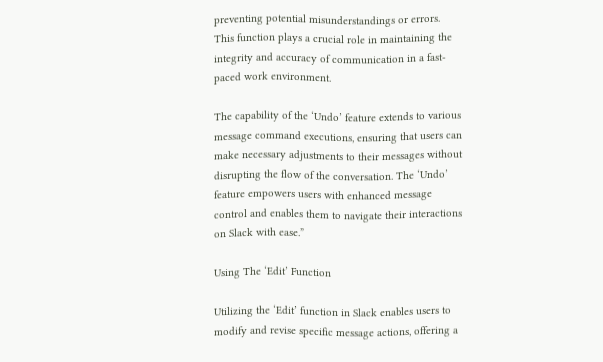preventing potential misunderstandings or errors. This function plays a crucial role in maintaining the integrity and accuracy of communication in a fast-paced work environment.

The capability of the ‘Undo’ feature extends to various message command executions, ensuring that users can make necessary adjustments to their messages without disrupting the flow of the conversation. The ‘Undo’ feature empowers users with enhanced message control and enables them to navigate their interactions on Slack with ease.”

Using The ‘Edit’ Function

Utilizing the ‘Edit’ function in Slack enables users to modify and revise specific message actions, offering a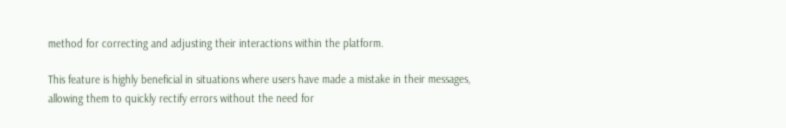method for correcting and adjusting their interactions within the platform.

This feature is highly beneficial in situations where users have made a mistake in their messages, allowing them to quickly rectify errors without the need for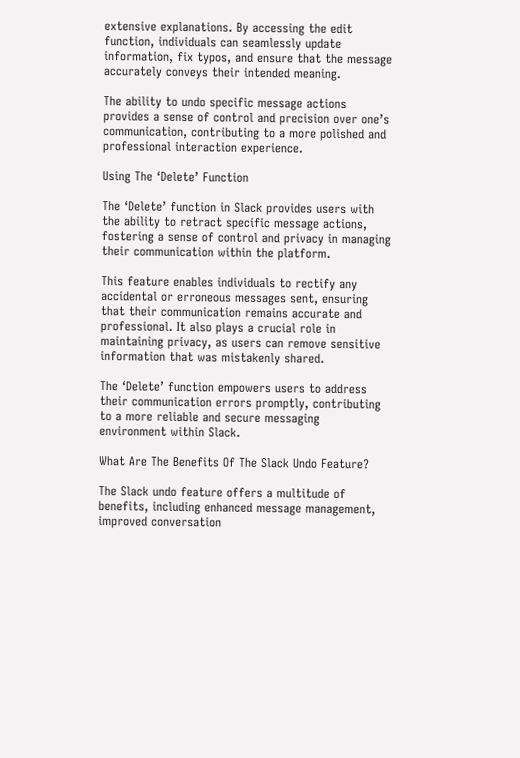extensive explanations. By accessing the edit function, individuals can seamlessly update information, fix typos, and ensure that the message accurately conveys their intended meaning.

The ability to undo specific message actions provides a sense of control and precision over one’s communication, contributing to a more polished and professional interaction experience.

Using The ‘Delete’ Function

The ‘Delete’ function in Slack provides users with the ability to retract specific message actions, fostering a sense of control and privacy in managing their communication within the platform.

This feature enables individuals to rectify any accidental or erroneous messages sent, ensuring that their communication remains accurate and professional. It also plays a crucial role in maintaining privacy, as users can remove sensitive information that was mistakenly shared.

The ‘Delete’ function empowers users to address their communication errors promptly, contributing to a more reliable and secure messaging environment within Slack.

What Are The Benefits Of The Slack Undo Feature?

The Slack undo feature offers a multitude of benefits, including enhanced message management, improved conversation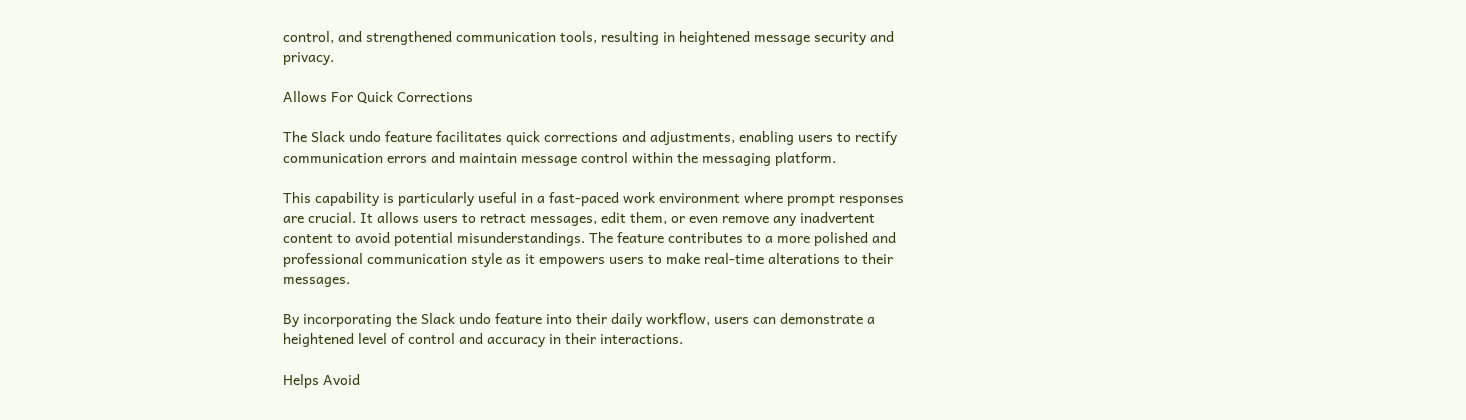control, and strengthened communication tools, resulting in heightened message security and privacy.

Allows For Quick Corrections

The Slack undo feature facilitates quick corrections and adjustments, enabling users to rectify communication errors and maintain message control within the messaging platform.

This capability is particularly useful in a fast-paced work environment where prompt responses are crucial. It allows users to retract messages, edit them, or even remove any inadvertent content to avoid potential misunderstandings. The feature contributes to a more polished and professional communication style as it empowers users to make real-time alterations to their messages.

By incorporating the Slack undo feature into their daily workflow, users can demonstrate a heightened level of control and accuracy in their interactions.

Helps Avoid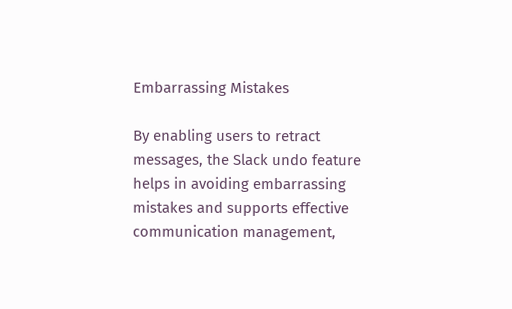Embarrassing Mistakes

By enabling users to retract messages, the Slack undo feature helps in avoiding embarrassing mistakes and supports effective communication management,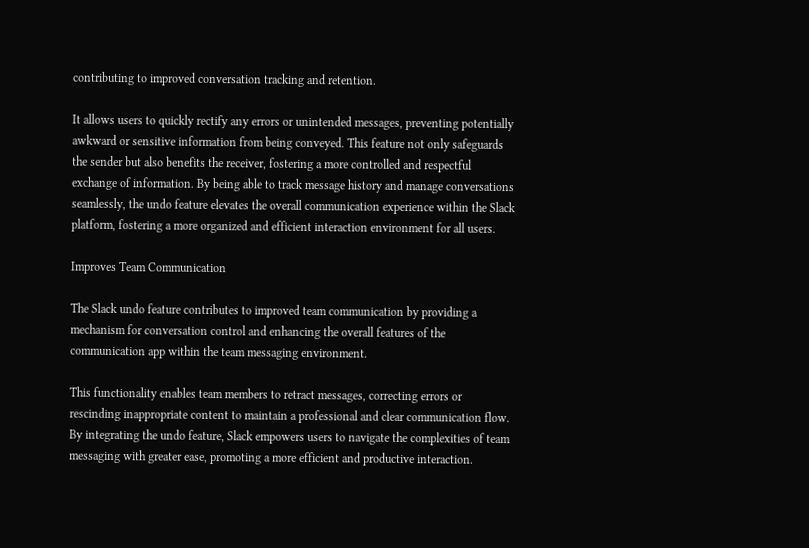contributing to improved conversation tracking and retention.

It allows users to quickly rectify any errors or unintended messages, preventing potentially awkward or sensitive information from being conveyed. This feature not only safeguards the sender but also benefits the receiver, fostering a more controlled and respectful exchange of information. By being able to track message history and manage conversations seamlessly, the undo feature elevates the overall communication experience within the Slack platform, fostering a more organized and efficient interaction environment for all users.

Improves Team Communication

The Slack undo feature contributes to improved team communication by providing a mechanism for conversation control and enhancing the overall features of the communication app within the team messaging environment.

This functionality enables team members to retract messages, correcting errors or rescinding inappropriate content to maintain a professional and clear communication flow. By integrating the undo feature, Slack empowers users to navigate the complexities of team messaging with greater ease, promoting a more efficient and productive interaction.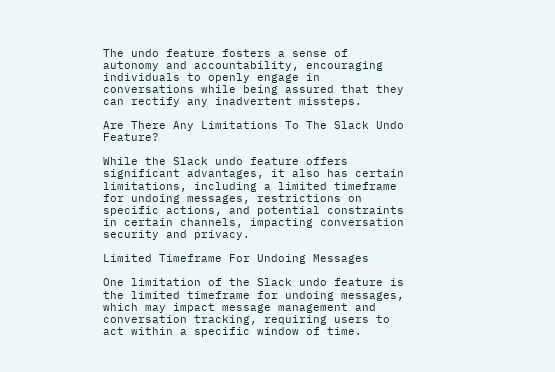The undo feature fosters a sense of autonomy and accountability, encouraging individuals to openly engage in conversations while being assured that they can rectify any inadvertent missteps.

Are There Any Limitations To The Slack Undo Feature?

While the Slack undo feature offers significant advantages, it also has certain limitations, including a limited timeframe for undoing messages, restrictions on specific actions, and potential constraints in certain channels, impacting conversation security and privacy.

Limited Timeframe For Undoing Messages

One limitation of the Slack undo feature is the limited timeframe for undoing messages, which may impact message management and conversation tracking, requiring users to act within a specific window of time.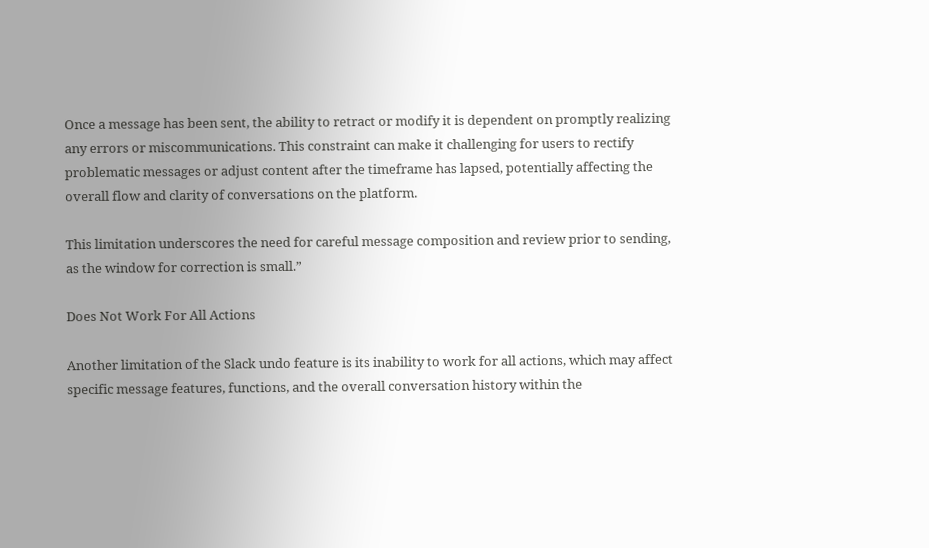Once a message has been sent, the ability to retract or modify it is dependent on promptly realizing any errors or miscommunications. This constraint can make it challenging for users to rectify problematic messages or adjust content after the timeframe has lapsed, potentially affecting the overall flow and clarity of conversations on the platform.

This limitation underscores the need for careful message composition and review prior to sending, as the window for correction is small.”

Does Not Work For All Actions

Another limitation of the Slack undo feature is its inability to work for all actions, which may affect specific message features, functions, and the overall conversation history within the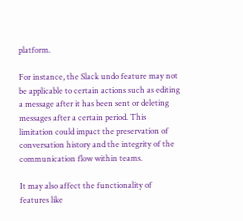platform.

For instance, the Slack undo feature may not be applicable to certain actions such as editing a message after it has been sent or deleting messages after a certain period. This limitation could impact the preservation of conversation history and the integrity of the communication flow within teams.

It may also affect the functionality of features like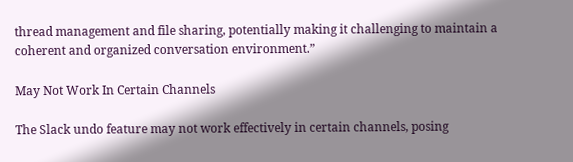thread management and file sharing, potentially making it challenging to maintain a coherent and organized conversation environment.”

May Not Work In Certain Channels

The Slack undo feature may not work effectively in certain channels, posing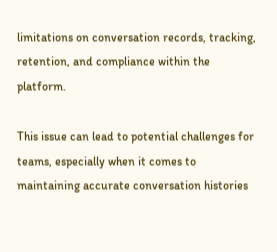limitations on conversation records, tracking, retention, and compliance within the platform.

This issue can lead to potential challenges for teams, especially when it comes to maintaining accurate conversation histories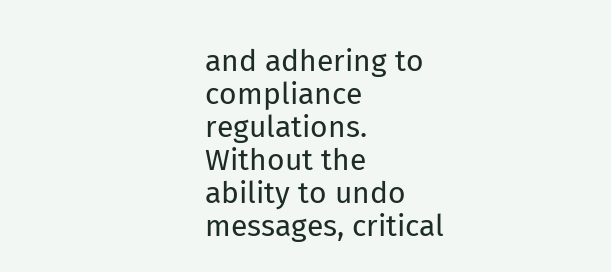and adhering to compliance regulations. Without the ability to undo messages, critical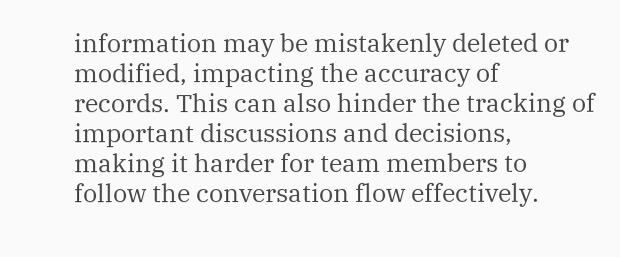information may be mistakenly deleted or modified, impacting the accuracy of records. This can also hinder the tracking of important discussions and decisions, making it harder for team members to follow the conversation flow effectively.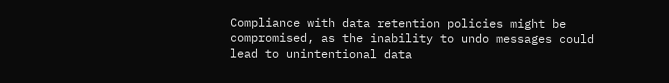Compliance with data retention policies might be compromised, as the inability to undo messages could lead to unintentional data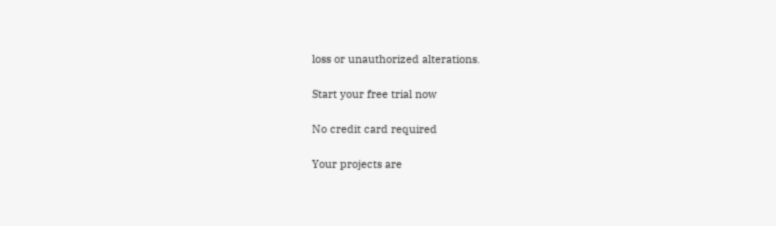loss or unauthorized alterations.

Start your free trial now

No credit card required

Your projects are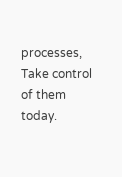processes, Take control of them today.